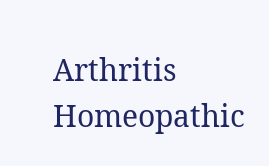Arthritis Homeopathic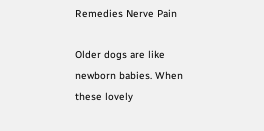Remedies Nerve Pain

Older dogs are like newborn babies. When these lovely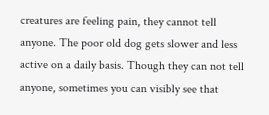creatures are feeling pain, they cannot tell anyone. The poor old dog gets slower and less active on a daily basis. Though they can not tell anyone, sometimes you can visibly see that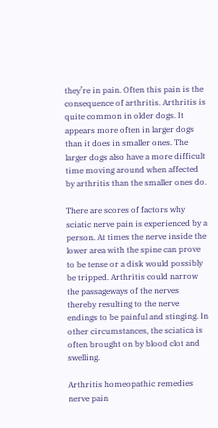they’re in pain. Often this pain is the consequence of arthritis. Arthritis is quite common in older dogs. It appears more often in larger dogs than it does in smaller ones. The larger dogs also have a more difficult time moving around when affected by arthritis than the smaller ones do.

There are scores of factors why sciatic nerve pain is experienced by a person. At times the nerve inside the lower area with the spine can prove to be tense or a disk would possibly be tripped. Arthritis could narrow the passageways of the nerves thereby resulting to the nerve endings to be painful and stinging. In other circumstances, the sciatica is often brought on by blood clot and swelling.

Arthritis homeopathic remedies nerve pain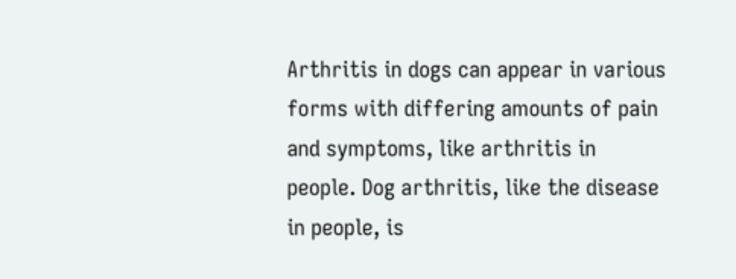Arthritis in dogs can appear in various forms with differing amounts of pain and symptoms, like arthritis in people. Dog arthritis, like the disease in people, is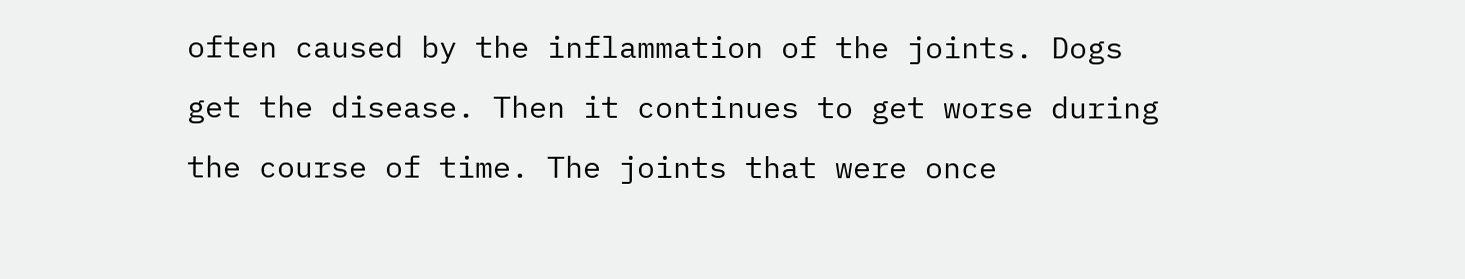often caused by the inflammation of the joints. Dogs get the disease. Then it continues to get worse during the course of time. The joints that were once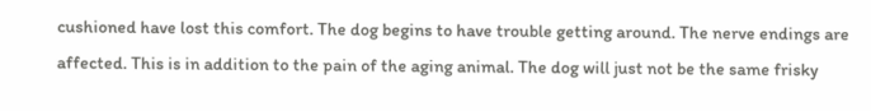cushioned have lost this comfort. The dog begins to have trouble getting around. The nerve endings are affected. This is in addition to the pain of the aging animal. The dog will just not be the same frisky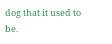dog that it used to be.